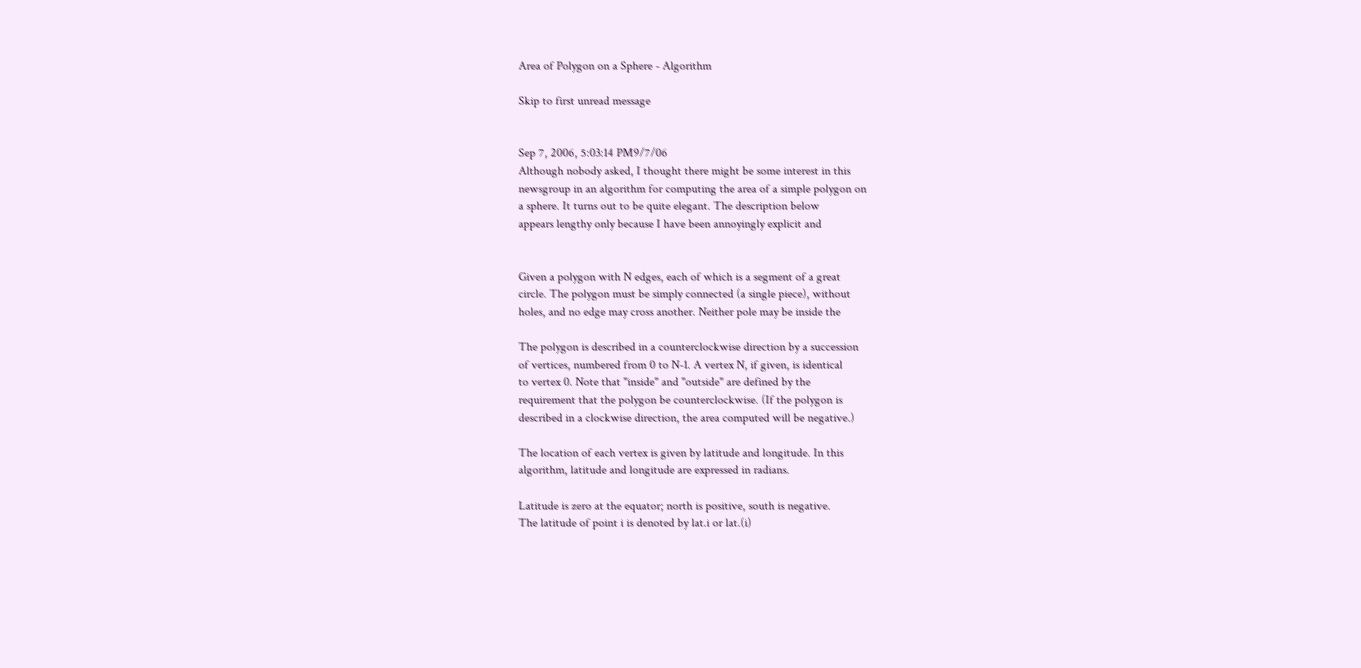Area of Polygon on a Sphere - Algorithm

Skip to first unread message


Sep 7, 2006, 5:03:14 PM9/7/06
Although nobody asked, I thought there might be some interest in this
newsgroup in an algorithm for computing the area of a simple polygon on
a sphere. It turns out to be quite elegant. The description below
appears lengthy only because I have been annoyingly explicit and


Given a polygon with N edges, each of which is a segment of a great
circle. The polygon must be simply connected (a single piece), without
holes, and no edge may cross another. Neither pole may be inside the

The polygon is described in a counterclockwise direction by a succession
of vertices, numbered from 0 to N-1. A vertex N, if given, is identical
to vertex 0. Note that "inside" and "outside" are defined by the
requirement that the polygon be counterclockwise. (If the polygon is
described in a clockwise direction, the area computed will be negative.)

The location of each vertex is given by latitude and longitude. In this
algorithm, latitude and longitude are expressed in radians.

Latitude is zero at the equator; north is positive, south is negative.
The latitude of point i is denoted by lat.i or lat.(i)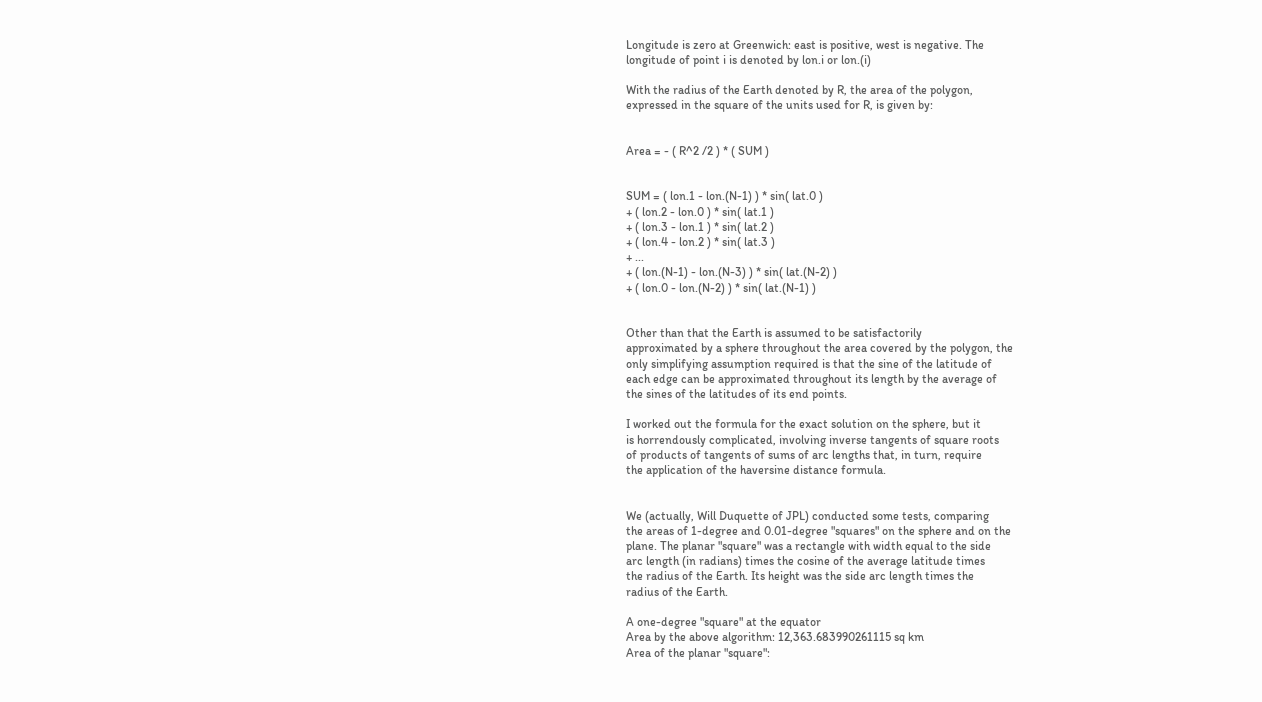Longitude is zero at Greenwich: east is positive, west is negative. The
longitude of point i is denoted by lon.i or lon.(i)

With the radius of the Earth denoted by R, the area of the polygon,
expressed in the square of the units used for R, is given by:


Area = - ( R^2 /2 ) * ( SUM )


SUM = ( lon.1 - lon.(N-1) ) * sin( lat.0 )
+ ( lon.2 - lon.0 ) * sin( lat.1 )
+ ( lon.3 - lon.1 ) * sin( lat.2 )
+ ( lon.4 - lon.2 ) * sin( lat.3 )
+ ...
+ ( lon.(N-1) - lon.(N-3) ) * sin( lat.(N-2) )
+ ( lon.0 - lon.(N-2) ) * sin( lat.(N-1) )


Other than that the Earth is assumed to be satisfactorily
approximated by a sphere throughout the area covered by the polygon, the
only simplifying assumption required is that the sine of the latitude of
each edge can be approximated throughout its length by the average of
the sines of the latitudes of its end points.

I worked out the formula for the exact solution on the sphere, but it
is horrendously complicated, involving inverse tangents of square roots
of products of tangents of sums of arc lengths that, in turn, require
the application of the haversine distance formula.


We (actually, Will Duquette of JPL) conducted some tests, comparing
the areas of 1-degree and 0.01-degree "squares" on the sphere and on the
plane. The planar "square" was a rectangle with width equal to the side
arc length (in radians) times the cosine of the average latitude times
the radius of the Earth. Its height was the side arc length times the
radius of the Earth.

A one-degree "square" at the equator
Area by the above algorithm: 12,363.683990261115 sq km
Area of the planar "square":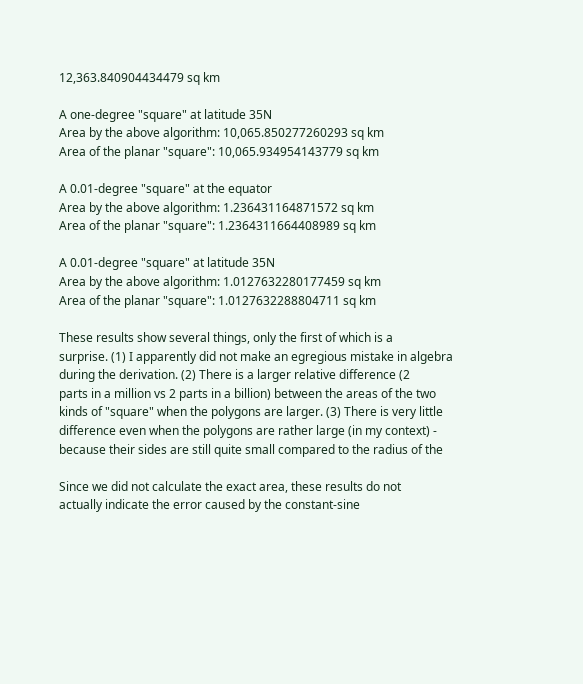12,363.840904434479 sq km

A one-degree "square" at latitude 35N
Area by the above algorithm: 10,065.850277260293 sq km
Area of the planar "square": 10,065.934954143779 sq km

A 0.01-degree "square" at the equator
Area by the above algorithm: 1.236431164871572 sq km
Area of the planar "square": 1.2364311664408989 sq km

A 0.01-degree "square" at latitude 35N
Area by the above algorithm: 1.0127632280177459 sq km
Area of the planar "square": 1.0127632288804711 sq km

These results show several things, only the first of which is a
surprise. (1) I apparently did not make an egregious mistake in algebra
during the derivation. (2) There is a larger relative difference (2
parts in a million vs 2 parts in a billion) between the areas of the two
kinds of "square" when the polygons are larger. (3) There is very little
difference even when the polygons are rather large (in my context) -
because their sides are still quite small compared to the radius of the

Since we did not calculate the exact area, these results do not
actually indicate the error caused by the constant-sine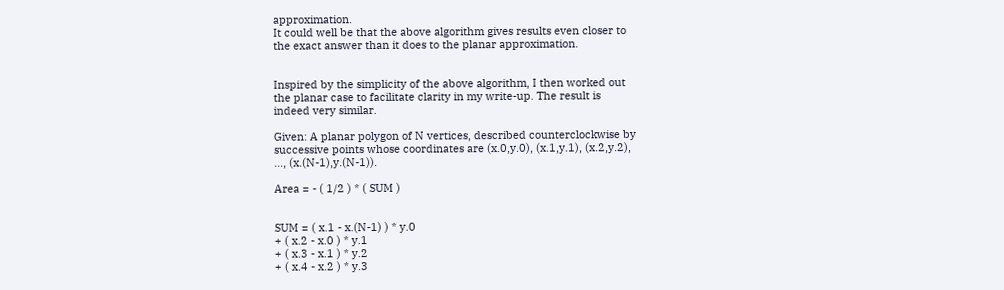approximation.
It could well be that the above algorithm gives results even closer to
the exact answer than it does to the planar approximation.


Inspired by the simplicity of the above algorithm, I then worked out
the planar case to facilitate clarity in my write-up. The result is
indeed very similar.

Given: A planar polygon of N vertices, described counterclockwise by
successive points whose coordinates are (x.0,y.0), (x.1,y.1), (x.2,y.2),
..., (x.(N-1),y.(N-1)).

Area = - ( 1/2 ) * ( SUM )


SUM = ( x.1 - x.(N-1) ) * y.0
+ ( x.2 - x.0 ) * y.1
+ ( x.3 - x.1 ) * y.2
+ ( x.4 - x.2 ) * y.3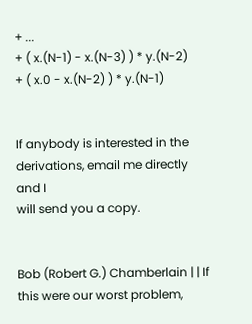+ ...
+ ( x.(N-1) - x.(N-3) ) * y.(N-2)
+ ( x.0 - x.(N-2) ) * y.(N-1)


If anybody is interested in the derivations, email me directly and I
will send you a copy.


Bob (Robert G.) Chamberlain | | If this were our worst problem,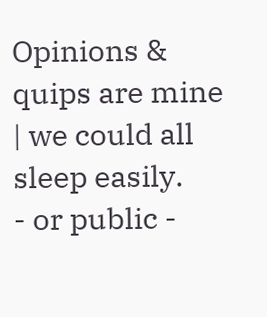Opinions & quips are mine | we could all sleep easily.
- or public -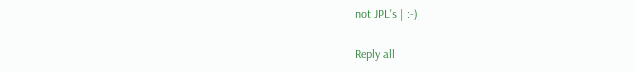not JPL's | :-)

Reply all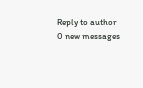Reply to author
0 new messages